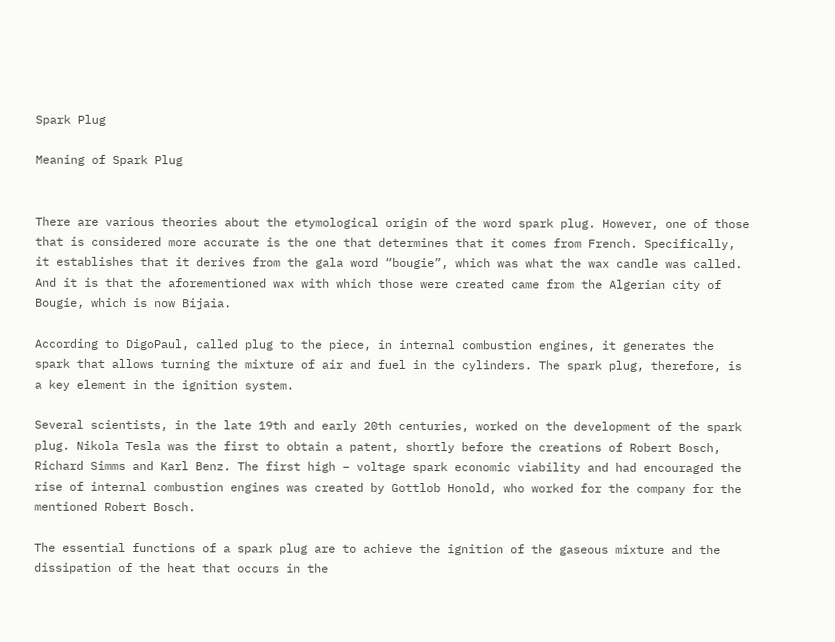Spark Plug

Meaning of Spark Plug


There are various theories about the etymological origin of the word spark plug. However, one of those that is considered more accurate is the one that determines that it comes from French. Specifically, it establishes that it derives from the gala word “bougie”, which was what the wax candle was called. And it is that the aforementioned wax with which those were created came from the Algerian city of Bougie, which is now Bijaia.

According to DigoPaul, called plug to the piece, in internal combustion engines, it generates the spark that allows turning the mixture of air and fuel in the cylinders. The spark plug, therefore, is a key element in the ignition system.

Several scientists, in the late 19th and early 20th centuries, worked on the development of the spark plug. Nikola Tesla was the first to obtain a patent, shortly before the creations of Robert Bosch, Richard Simms and Karl Benz. The first high – voltage spark economic viability and had encouraged the rise of internal combustion engines was created by Gottlob Honold, who worked for the company for the mentioned Robert Bosch.

The essential functions of a spark plug are to achieve the ignition of the gaseous mixture and the dissipation of the heat that occurs in the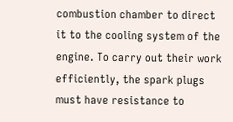combustion chamber to direct it to the cooling system of the engine. To carry out their work efficiently, the spark plugs must have resistance to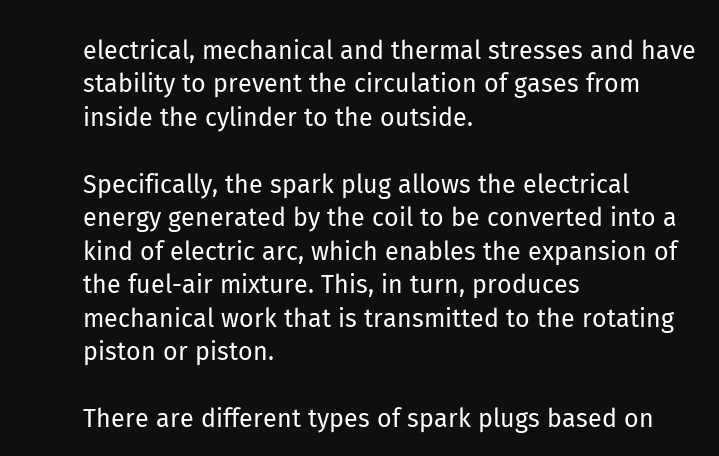electrical, mechanical and thermal stresses and have stability to prevent the circulation of gases from inside the cylinder to the outside.

Specifically, the spark plug allows the electrical energy generated by the coil to be converted into a kind of electric arc, which enables the expansion of the fuel-air mixture. This, in turn, produces mechanical work that is transmitted to the rotating piston or piston.

There are different types of spark plugs based on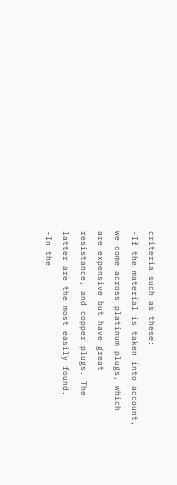criteria such as these:
-If the material is taken into account, we come across platinum plugs, which are expensive but have great resistance, and copper plugs. The latter are the most easily found.
-In the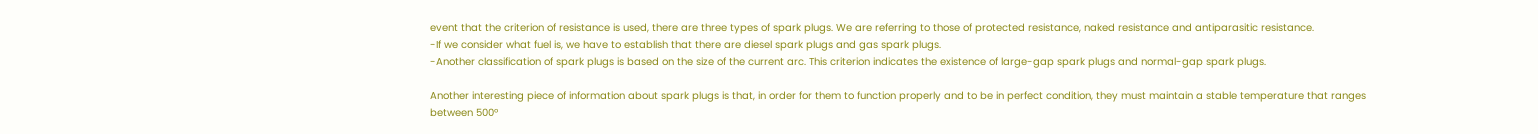event that the criterion of resistance is used, there are three types of spark plugs. We are referring to those of protected resistance, naked resistance and antiparasitic resistance.
-If we consider what fuel is, we have to establish that there are diesel spark plugs and gas spark plugs.
-Another classification of spark plugs is based on the size of the current arc. This criterion indicates the existence of large-gap spark plugs and normal-gap spark plugs.

Another interesting piece of information about spark plugs is that, in order for them to function properly and to be in perfect condition, they must maintain a stable temperature that ranges between 500º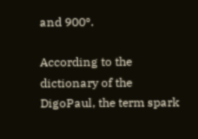and 900º.

According to the dictionary of the DigoPaul, the term spark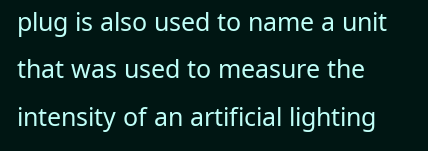plug is also used to name a unit that was used to measure the intensity of an artificial lighting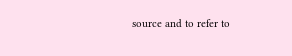source and to refer to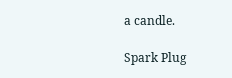a candle.

Spark Plug